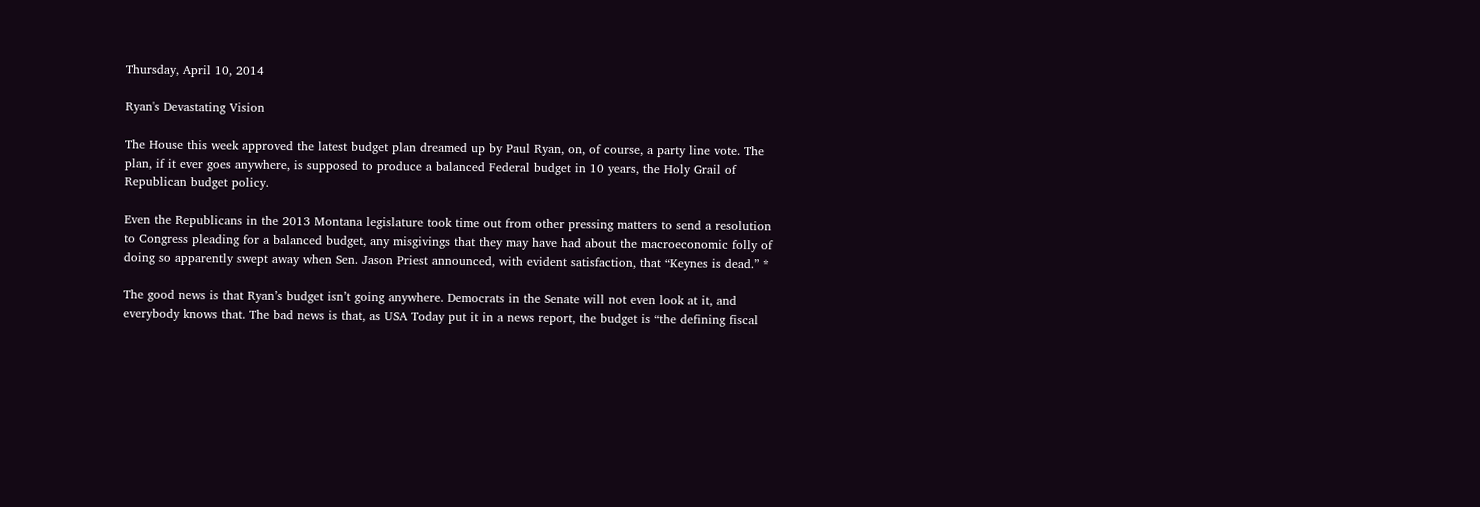Thursday, April 10, 2014

Ryan's Devastating Vision

The House this week approved the latest budget plan dreamed up by Paul Ryan, on, of course, a party line vote. The plan, if it ever goes anywhere, is supposed to produce a balanced Federal budget in 10 years, the Holy Grail of Republican budget policy.

Even the Republicans in the 2013 Montana legislature took time out from other pressing matters to send a resolution to Congress pleading for a balanced budget, any misgivings that they may have had about the macroeconomic folly of doing so apparently swept away when Sen. Jason Priest announced, with evident satisfaction, that “Keynes is dead.” *

The good news is that Ryan’s budget isn’t going anywhere. Democrats in the Senate will not even look at it, and everybody knows that. The bad news is that, as USA Today put it in a news report, the budget is “the defining fiscal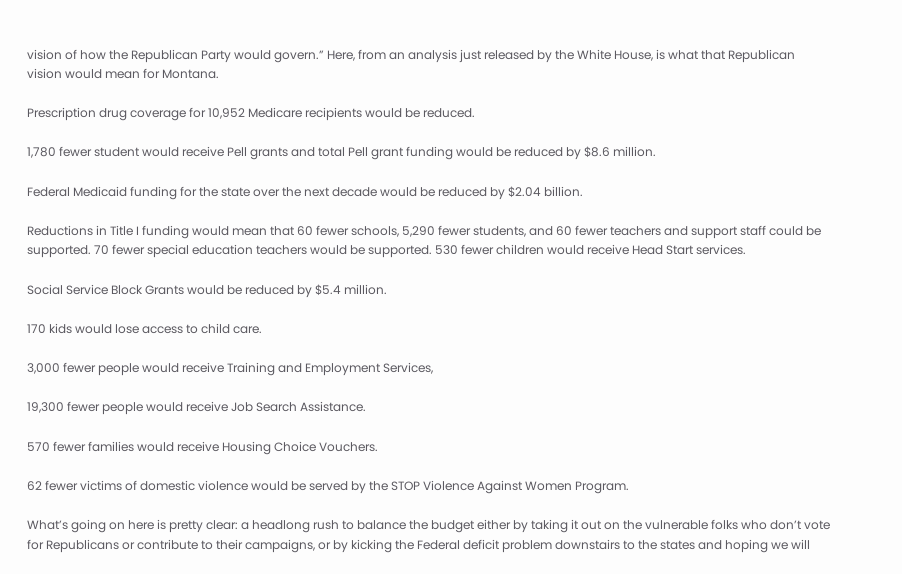vision of how the Republican Party would govern.” Here, from an analysis just released by the White House, is what that Republican vision would mean for Montana.

Prescription drug coverage for 10,952 Medicare recipients would be reduced.

1,780 fewer student would receive Pell grants and total Pell grant funding would be reduced by $8.6 million.

Federal Medicaid funding for the state over the next decade would be reduced by $2.04 billion.

Reductions in Title I funding would mean that 60 fewer schools, 5,290 fewer students, and 60 fewer teachers and support staff could be supported. 70 fewer special education teachers would be supported. 530 fewer children would receive Head Start services.

Social Service Block Grants would be reduced by $5.4 million.

170 kids would lose access to child care.

3,000 fewer people would receive Training and Employment Services,

19,300 fewer people would receive Job Search Assistance.

570 fewer families would receive Housing Choice Vouchers.

62 fewer victims of domestic violence would be served by the STOP Violence Against Women Program.

What’s going on here is pretty clear: a headlong rush to balance the budget either by taking it out on the vulnerable folks who don’t vote for Republicans or contribute to their campaigns, or by kicking the Federal deficit problem downstairs to the states and hoping we will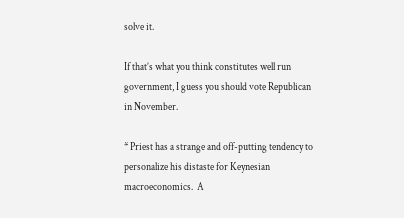solve it.

If that’s what you think constitutes well run government, I guess you should vote Republican in November.

* Priest has a strange and off-putting tendency to personalize his distaste for Keynesian macroeconomics.  A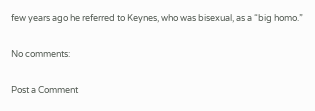few years ago he referred to Keynes, who was bisexual, as a “big homo.”

No comments:

Post a Comment